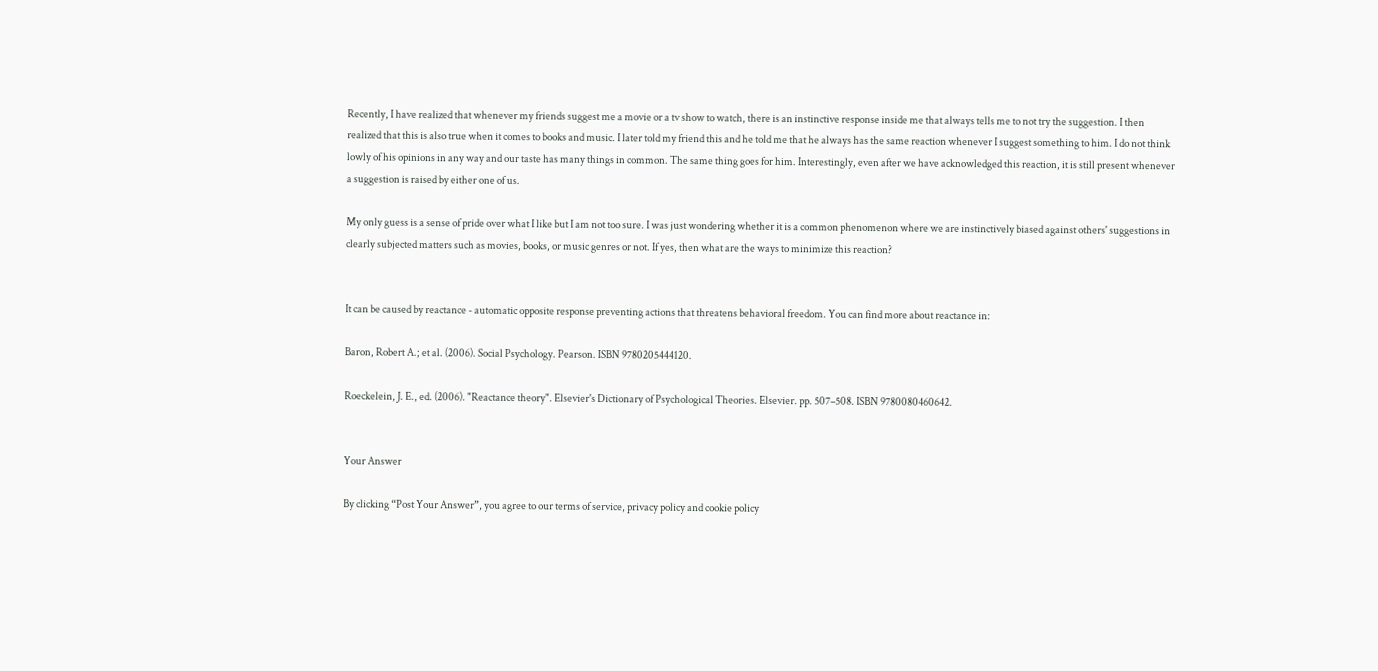Recently, I have realized that whenever my friends suggest me a movie or a tv show to watch, there is an instinctive response inside me that always tells me to not try the suggestion. I then realized that this is also true when it comes to books and music. I later told my friend this and he told me that he always has the same reaction whenever I suggest something to him. I do not think lowly of his opinions in any way and our taste has many things in common. The same thing goes for him. Interestingly, even after we have acknowledged this reaction, it is still present whenever a suggestion is raised by either one of us.

My only guess is a sense of pride over what I like but I am not too sure. I was just wondering whether it is a common phenomenon where we are instinctively biased against others' suggestions in clearly subjected matters such as movies, books, or music genres or not. If yes, then what are the ways to minimize this reaction?


It can be caused by reactance - automatic opposite response preventing actions that threatens behavioral freedom. You can find more about reactance in:

Baron, Robert A.; et al. (2006). Social Psychology. Pearson. ISBN 9780205444120.

Roeckelein, J. E., ed. (2006). "Reactance theory". Elsevier's Dictionary of Psychological Theories. Elsevier. pp. 507–508. ISBN 9780080460642.


Your Answer

By clicking “Post Your Answer”, you agree to our terms of service, privacy policy and cookie policy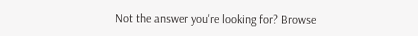Not the answer you're looking for? Browse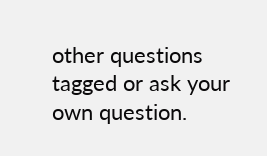other questions tagged or ask your own question.